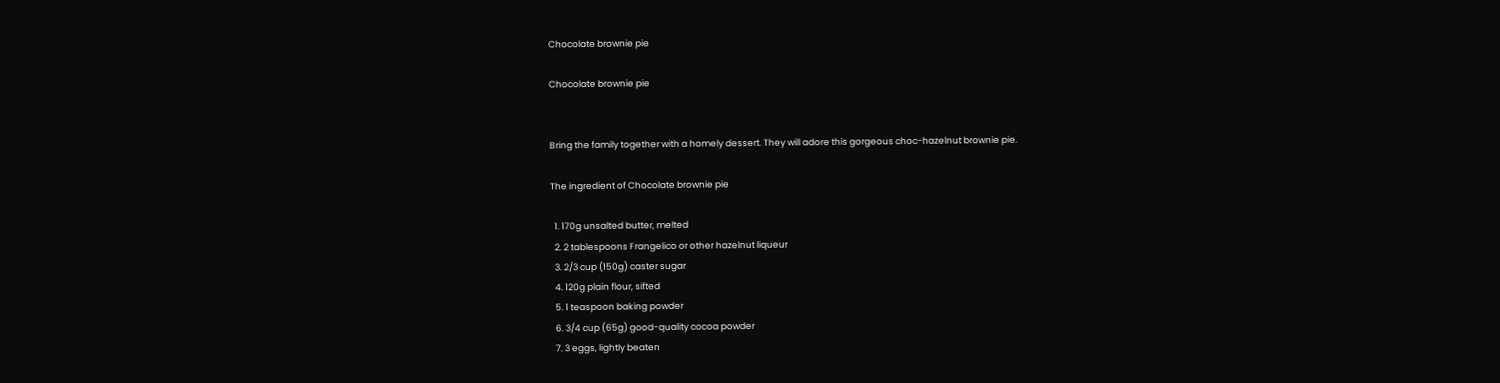Chocolate brownie pie

Chocolate brownie pie


Bring the family together with a homely dessert. They will adore this gorgeous choc-hazelnut brownie pie.

The ingredient of Chocolate brownie pie

  1. 170g unsalted butter, melted
  2. 2 tablespoons Frangelico or other hazelnut liqueur
  3. 2/3 cup (150g) caster sugar
  4. 120g plain flour, sifted
  5. 1 teaspoon baking powder
  6. 3/4 cup (65g) good-quality cocoa powder
  7. 3 eggs, lightly beaten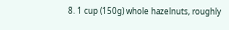8. 1 cup (150g) whole hazelnuts, roughly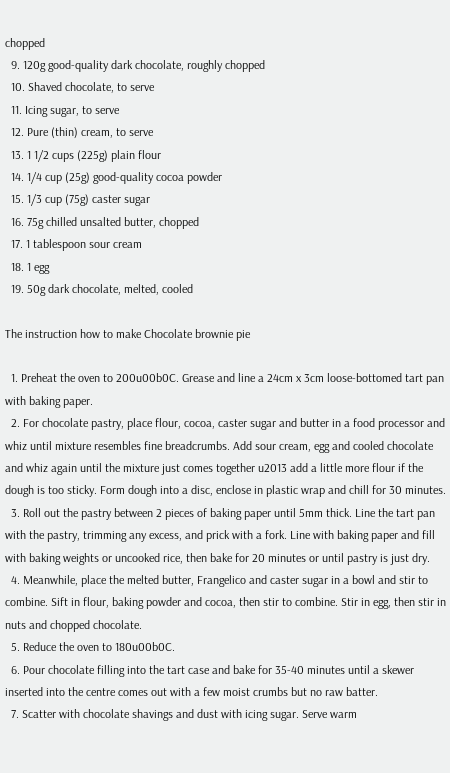chopped
  9. 120g good-quality dark chocolate, roughly chopped
  10. Shaved chocolate, to serve
  11. Icing sugar, to serve
  12. Pure (thin) cream, to serve
  13. 1 1/2 cups (225g) plain flour
  14. 1/4 cup (25g) good-quality cocoa powder
  15. 1/3 cup (75g) caster sugar
  16. 75g chilled unsalted butter, chopped
  17. 1 tablespoon sour cream
  18. 1 egg
  19. 50g dark chocolate, melted, cooled

The instruction how to make Chocolate brownie pie

  1. Preheat the oven to 200u00b0C. Grease and line a 24cm x 3cm loose-bottomed tart pan with baking paper.
  2. For chocolate pastry, place flour, cocoa, caster sugar and butter in a food processor and whiz until mixture resembles fine breadcrumbs. Add sour cream, egg and cooled chocolate and whiz again until the mixture just comes together u2013 add a little more flour if the dough is too sticky. Form dough into a disc, enclose in plastic wrap and chill for 30 minutes.
  3. Roll out the pastry between 2 pieces of baking paper until 5mm thick. Line the tart pan with the pastry, trimming any excess, and prick with a fork. Line with baking paper and fill with baking weights or uncooked rice, then bake for 20 minutes or until pastry is just dry.
  4. Meanwhile, place the melted butter, Frangelico and caster sugar in a bowl and stir to combine. Sift in flour, baking powder and cocoa, then stir to combine. Stir in egg, then stir in nuts and chopped chocolate.
  5. Reduce the oven to 180u00b0C.
  6. Pour chocolate filling into the tart case and bake for 35-40 minutes until a skewer inserted into the centre comes out with a few moist crumbs but no raw batter.
  7. Scatter with chocolate shavings and dust with icing sugar. Serve warm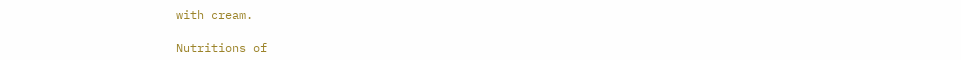with cream.

Nutritions of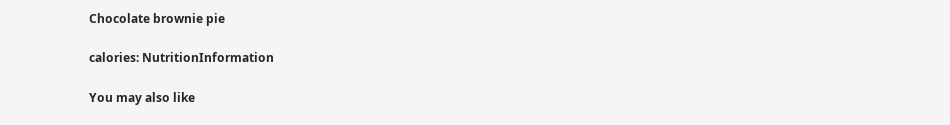Chocolate brownie pie

calories: NutritionInformation

You may also like